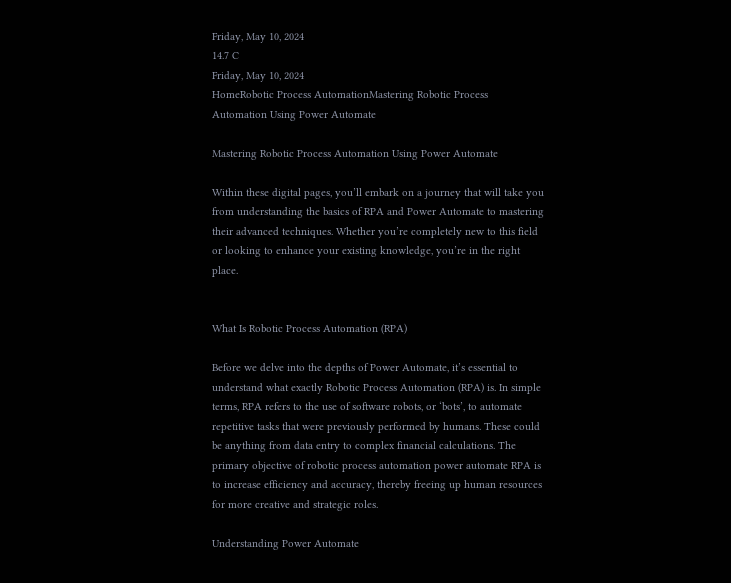Friday, May 10, 2024
14.7 C
Friday, May 10, 2024
HomeRobotic Process AutomationMastering Robotic Process Automation Using Power Automate

Mastering Robotic Process Automation Using Power Automate

Within these digital pages, you’ll embark on a journey that will take you from understanding the basics of RPA and Power Automate to mastering their advanced techniques. Whether you’re completely new to this field or looking to enhance your existing knowledge, you’re in the right place.


What Is Robotic Process Automation (RPA)

Before we delve into the depths of Power Automate, it’s essential to understand what exactly Robotic Process Automation (RPA) is. In simple terms, RPA refers to the use of software robots, or ‘bots’, to automate repetitive tasks that were previously performed by humans. These could be anything from data entry to complex financial calculations. The primary objective of robotic process automation power automate RPA is to increase efficiency and accuracy, thereby freeing up human resources for more creative and strategic roles.

Understanding Power Automate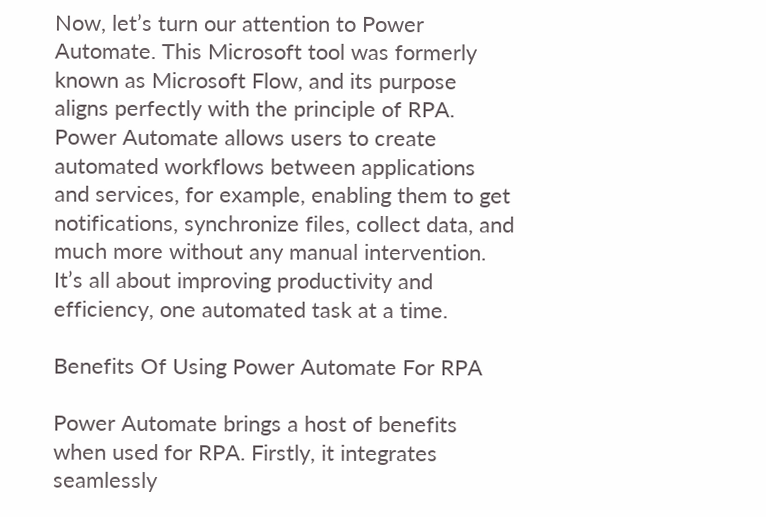Now, let’s turn our attention to Power Automate. This Microsoft tool was formerly known as Microsoft Flow, and its purpose aligns perfectly with the principle of RPA. Power Automate allows users to create automated workflows between applications and services, for example, enabling them to get notifications, synchronize files, collect data, and much more without any manual intervention. It’s all about improving productivity and efficiency, one automated task at a time.

Benefits Of Using Power Automate For RPA

Power Automate brings a host of benefits when used for RPA. Firstly, it integrates seamlessly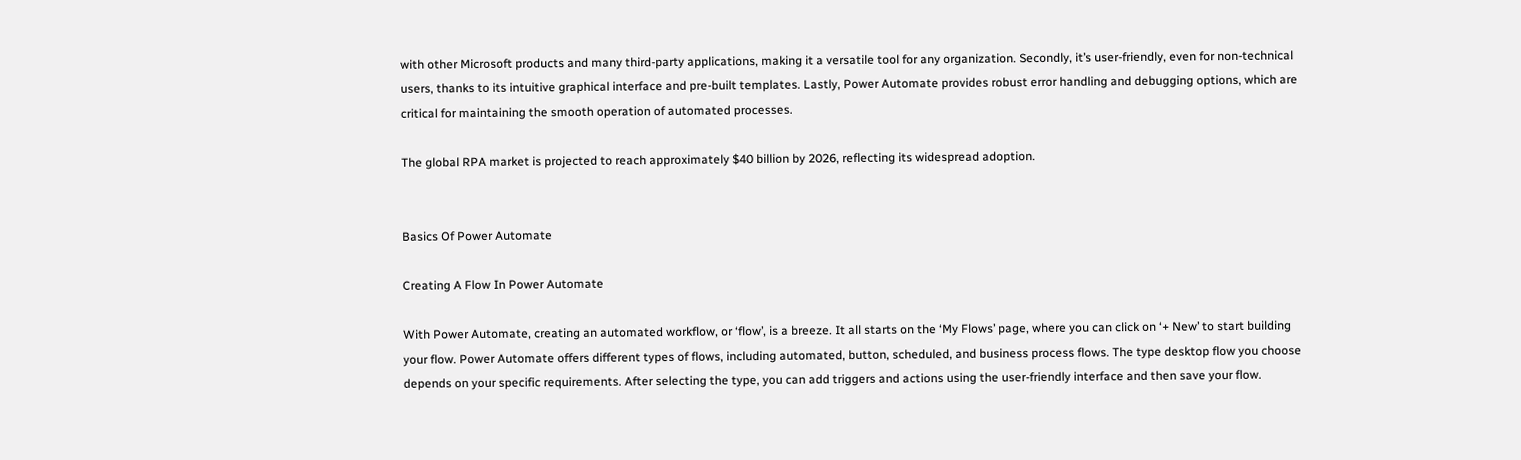with other Microsoft products and many third-party applications, making it a versatile tool for any organization. Secondly, it’s user-friendly, even for non-technical users, thanks to its intuitive graphical interface and pre-built templates. Lastly, Power Automate provides robust error handling and debugging options, which are critical for maintaining the smooth operation of automated processes.

The global RPA market is projected to reach approximately $40 billion by 2026, reflecting its widespread adoption.


Basics Of Power Automate

Creating A Flow In Power Automate

With Power Automate, creating an automated workflow, or ‘flow’, is a breeze. It all starts on the ‘My Flows’ page, where you can click on ‘+ New’ to start building your flow. Power Automate offers different types of flows, including automated, button, scheduled, and business process flows. The type desktop flow you choose depends on your specific requirements. After selecting the type, you can add triggers and actions using the user-friendly interface and then save your flow.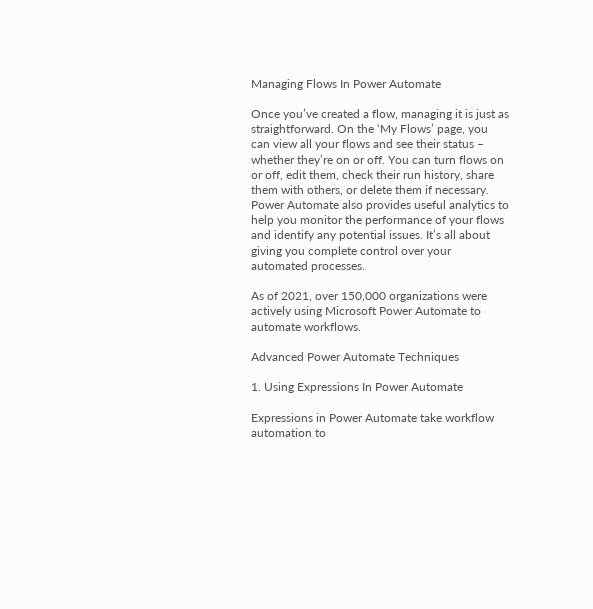Managing Flows In Power Automate

Once you’ve created a flow, managing it is just as straightforward. On the ‘My Flows’ page, you can view all your flows and see their status – whether they’re on or off. You can turn flows on or off, edit them, check their run history, share them with others, or delete them if necessary. Power Automate also provides useful analytics to help you monitor the performance of your flows and identify any potential issues. It’s all about giving you complete control over your automated processes.

As of 2021, over 150,000 organizations were actively using Microsoft Power Automate to automate workflows.

Advanced Power Automate Techniques

1. Using Expressions In Power Automate

Expressions in Power Automate take workflow automation to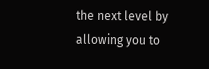the next level by allowing you to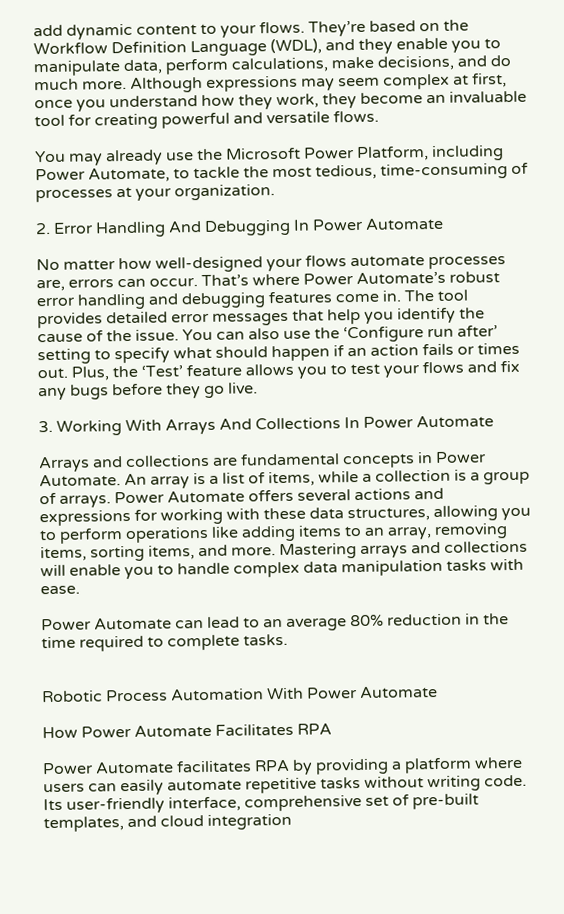add dynamic content to your flows. They’re based on the Workflow Definition Language (WDL), and they enable you to manipulate data, perform calculations, make decisions, and do much more. Although expressions may seem complex at first, once you understand how they work, they become an invaluable tool for creating powerful and versatile flows.

You may already use the Microsoft Power Platform, including Power Automate, to tackle the most tedious, time-consuming of processes at your organization.

2. Error Handling And Debugging In Power Automate

No matter how well-designed your flows automate processes are, errors can occur. That’s where Power Automate’s robust error handling and debugging features come in. The tool provides detailed error messages that help you identify the cause of the issue. You can also use the ‘Configure run after’ setting to specify what should happen if an action fails or times out. Plus, the ‘Test’ feature allows you to test your flows and fix any bugs before they go live.

3. Working With Arrays And Collections In Power Automate

Arrays and collections are fundamental concepts in Power Automate. An array is a list of items, while a collection is a group of arrays. Power Automate offers several actions and expressions for working with these data structures, allowing you to perform operations like adding items to an array, removing items, sorting items, and more. Mastering arrays and collections will enable you to handle complex data manipulation tasks with ease.

Power Automate can lead to an average 80% reduction in the time required to complete tasks.


Robotic Process Automation With Power Automate

How Power Automate Facilitates RPA

Power Automate facilitates RPA by providing a platform where users can easily automate repetitive tasks without writing code. Its user-friendly interface, comprehensive set of pre-built templates, and cloud integration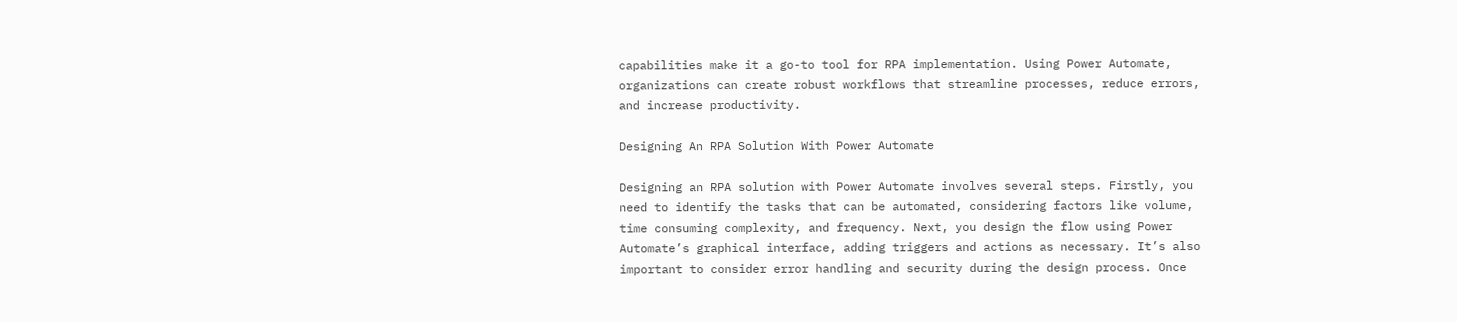capabilities make it a go-to tool for RPA implementation. Using Power Automate, organizations can create robust workflows that streamline processes, reduce errors, and increase productivity.

Designing An RPA Solution With Power Automate

Designing an RPA solution with Power Automate involves several steps. Firstly, you need to identify the tasks that can be automated, considering factors like volume, time consuming complexity, and frequency. Next, you design the flow using Power Automate’s graphical interface, adding triggers and actions as necessary. It’s also important to consider error handling and security during the design process. Once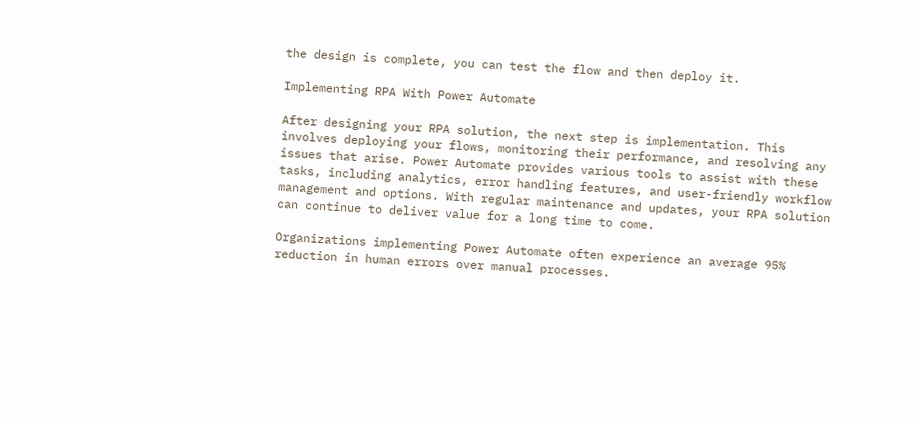the design is complete, you can test the flow and then deploy it.

Implementing RPA With Power Automate

After designing your RPA solution, the next step is implementation. This involves deploying your flows, monitoring their performance, and resolving any issues that arise. Power Automate provides various tools to assist with these tasks, including analytics, error handling features, and user-friendly workflow management and options. With regular maintenance and updates, your RPA solution can continue to deliver value for a long time to come.

Organizations implementing Power Automate often experience an average 95% reduction in human errors over manual processes.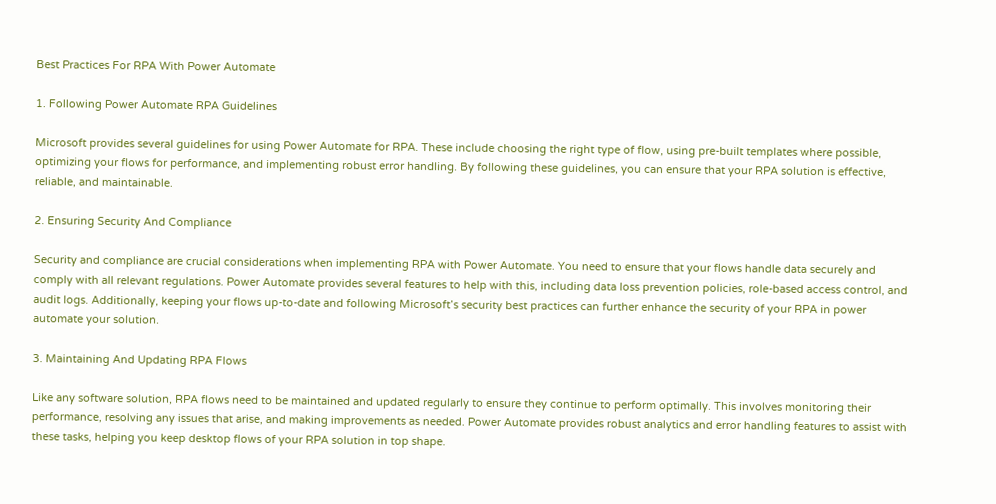Best Practices For RPA With Power Automate

1. Following Power Automate RPA Guidelines

Microsoft provides several guidelines for using Power Automate for RPA. These include choosing the right type of flow, using pre-built templates where possible, optimizing your flows for performance, and implementing robust error handling. By following these guidelines, you can ensure that your RPA solution is effective, reliable, and maintainable.

2. Ensuring Security And Compliance

Security and compliance are crucial considerations when implementing RPA with Power Automate. You need to ensure that your flows handle data securely and comply with all relevant regulations. Power Automate provides several features to help with this, including data loss prevention policies, role-based access control, and audit logs. Additionally, keeping your flows up-to-date and following Microsoft’s security best practices can further enhance the security of your RPA in power automate your solution.

3. Maintaining And Updating RPA Flows

Like any software solution, RPA flows need to be maintained and updated regularly to ensure they continue to perform optimally. This involves monitoring their performance, resolving any issues that arise, and making improvements as needed. Power Automate provides robust analytics and error handling features to assist with these tasks, helping you keep desktop flows of your RPA solution in top shape.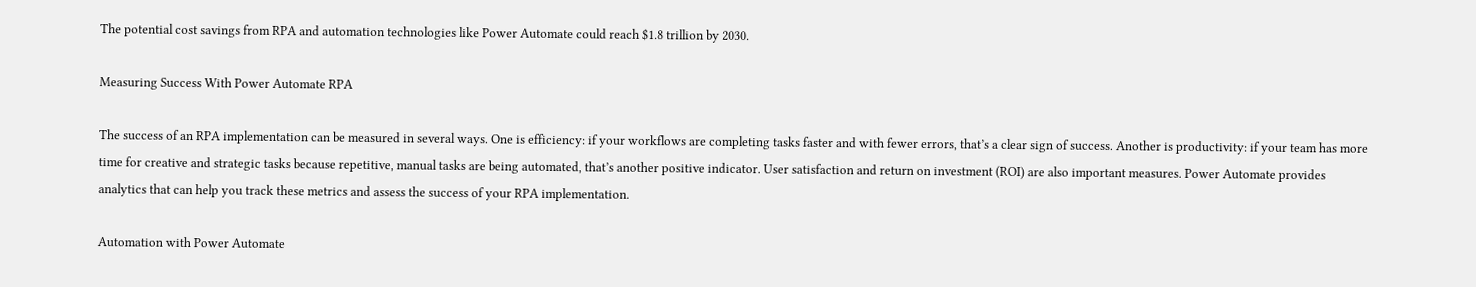The potential cost savings from RPA and automation technologies like Power Automate could reach $1.8 trillion by 2030.

Measuring Success With Power Automate RPA

The success of an RPA implementation can be measured in several ways. One is efficiency: if your workflows are completing tasks faster and with fewer errors, that’s a clear sign of success. Another is productivity: if your team has more time for creative and strategic tasks because repetitive, manual tasks are being automated, that’s another positive indicator. User satisfaction and return on investment (ROI) are also important measures. Power Automate provides analytics that can help you track these metrics and assess the success of your RPA implementation.

Automation with Power Automate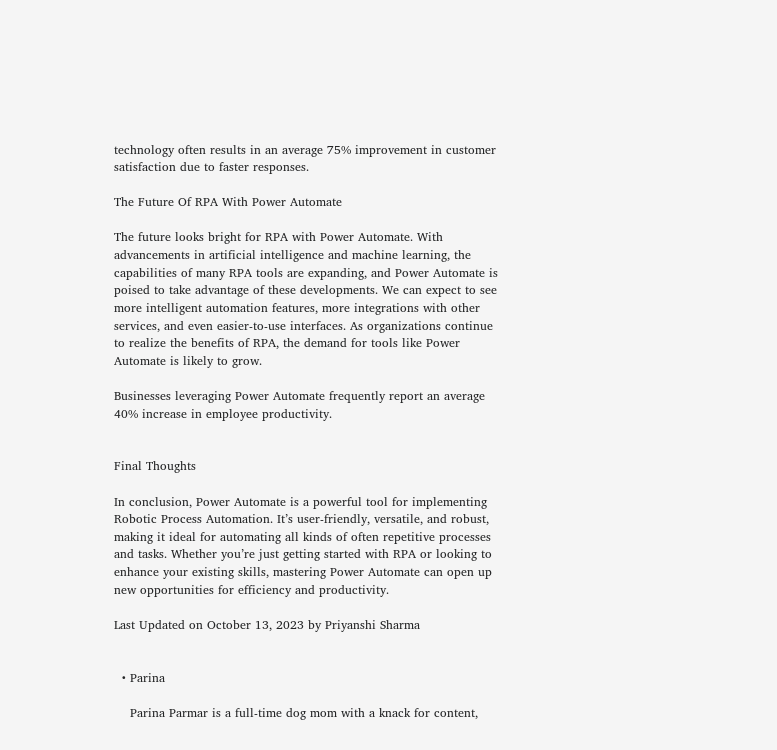technology often results in an average 75% improvement in customer satisfaction due to faster responses.

The Future Of RPA With Power Automate

The future looks bright for RPA with Power Automate. With advancements in artificial intelligence and machine learning, the capabilities of many RPA tools are expanding, and Power Automate is poised to take advantage of these developments. We can expect to see more intelligent automation features, more integrations with other services, and even easier-to-use interfaces. As organizations continue to realize the benefits of RPA, the demand for tools like Power Automate is likely to grow.

Businesses leveraging Power Automate frequently report an average 40% increase in employee productivity.


Final Thoughts

In conclusion, Power Automate is a powerful tool for implementing Robotic Process Automation. It’s user-friendly, versatile, and robust, making it ideal for automating all kinds of often repetitive processes and tasks. Whether you’re just getting started with RPA or looking to enhance your existing skills, mastering Power Automate can open up new opportunities for efficiency and productivity.

Last Updated on October 13, 2023 by Priyanshi Sharma


  • Parina

    Parina Parmar is a full-time dog mom with a knack for content,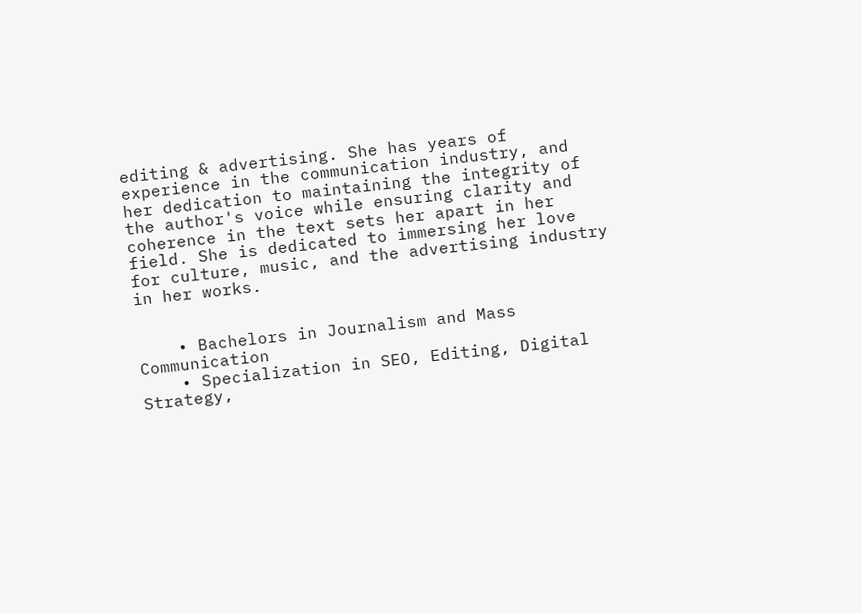editing & advertising. She has years of experience in the communication industry, and her dedication to maintaining the integrity of the author's voice while ensuring clarity and coherence in the text sets her apart in her field. She is dedicated to immersing her love for culture, music, and the advertising industry in her works.


    • Bachelors in Journalism and Mass Communication
    • Specialization in SEO, Editing, Digital Strategy,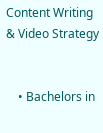Content Writing & Video Strategy


    • Bachelors in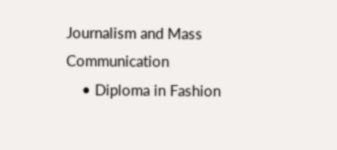Journalism and Mass Communication
    • Diploma in Fashion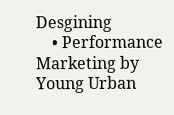Desgining
    • Performance Marketing by Young Urban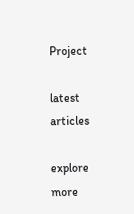Project

latest articles

explore more